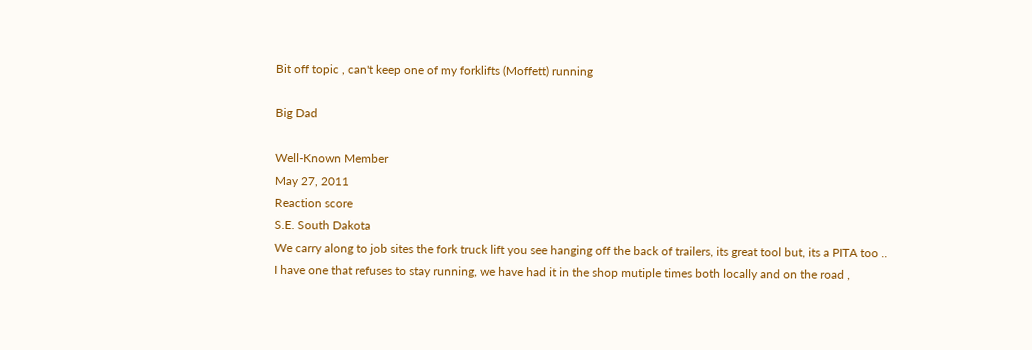Bit off topic , can't keep one of my forklifts (Moffett) running

Big Dad

Well-Known Member
May 27, 2011
Reaction score
S.E. South Dakota
We carry along to job sites the fork truck lift you see hanging off the back of trailers, its great tool but, its a PITA too .. I have one that refuses to stay running, we have had it in the shop mutiple times both locally and on the road ,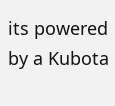its powered by a Kubota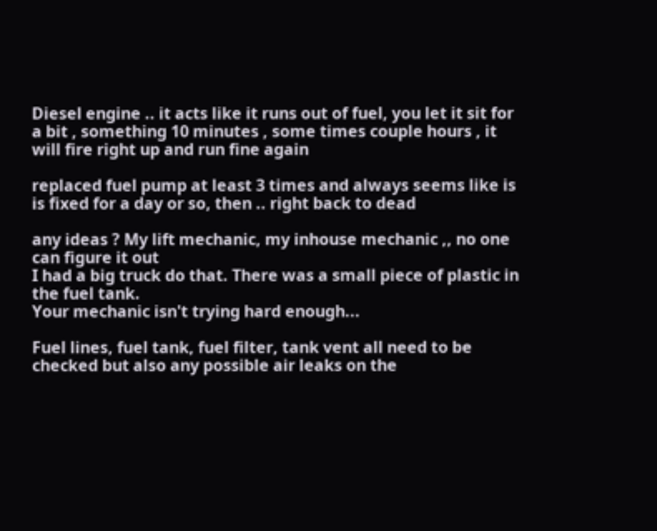Diesel engine .. it acts like it runs out of fuel, you let it sit for a bit , something 10 minutes , some times couple hours , it will fire right up and run fine again

replaced fuel pump at least 3 times and always seems like is is fixed for a day or so, then .. right back to dead

any ideas ? My lift mechanic, my inhouse mechanic ,, no one can figure it out
I had a big truck do that. There was a small piece of plastic in the fuel tank.
Your mechanic isn't trying hard enough...

Fuel lines, fuel tank, fuel filter, tank vent all need to be checked but also any possible air leaks on the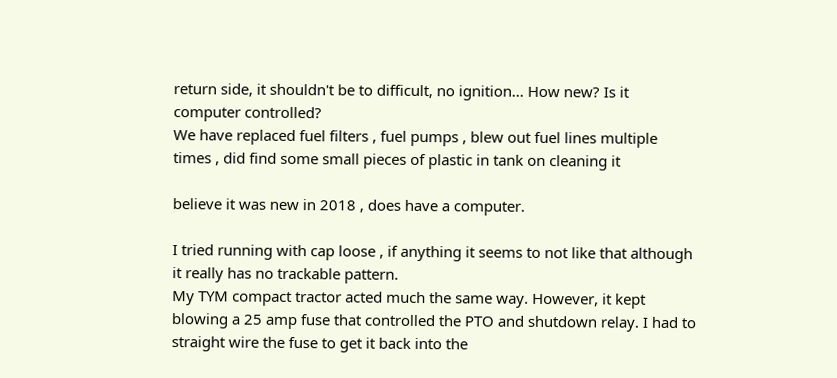return side, it shouldn't be to difficult, no ignition... How new? Is it computer controlled?
We have replaced fuel filters , fuel pumps , blew out fuel lines multiple times , did find some small pieces of plastic in tank on cleaning it

believe it was new in 2018 , does have a computer.

I tried running with cap loose , if anything it seems to not like that although it really has no trackable pattern.
My TYM compact tractor acted much the same way. However, it kept blowing a 25 amp fuse that controlled the PTO and shutdown relay. I had to straight wire the fuse to get it back into the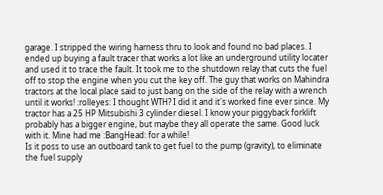garage. I stripped the wiring harness thru to look and found no bad places. I ended up buying a fault tracer that works a lot like an underground utility locater and used it to trace the fault. It took me to the shutdown relay that cuts the fuel off to stop the engine when you cut the key off. The guy that works on Mahindra tractors at the local place said to just bang on the side of the relay with a wrench until it works! :rolleyes: I thought WTH? I did it and it's worked fine ever since. My tractor has a 25 HP Mitsubishi 3 cylinder diesel. I know your piggyback forklift probably has a bigger engine, but maybe they all operate the same. Good luck with it. Mine had me :BangHead: for a while!
Is it poss to use an outboard tank to get fuel to the pump (gravity), to eliminate the fuel supply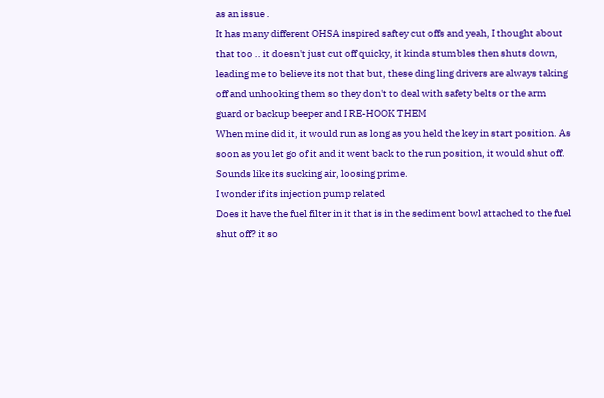as an issue .
It has many different OHSA inspired saftey cut offs and yeah, I thought about that too .. it doesn't just cut off quicky, it kinda stumbles then shuts down, leading me to believe its not that but, these ding ling drivers are always taking off and unhooking them so they don't to deal with safety belts or the arm guard or backup beeper and I RE-HOOK THEM
When mine did it, it would run as long as you held the key in start position. As soon as you let go of it and it went back to the run position, it would shut off.
Sounds like its sucking air, loosing prime.
I wonder if its injection pump related
Does it have the fuel filter in it that is in the sediment bowl attached to the fuel shut off? it so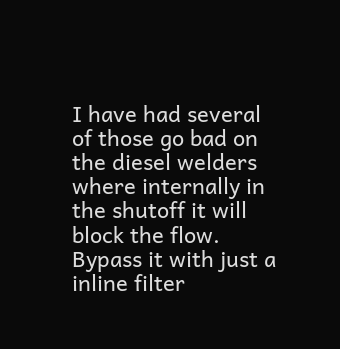I have had several of those go bad on the diesel welders where internally in the shutoff it will block the flow. Bypass it with just a inline filter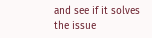and see if it solves the issue